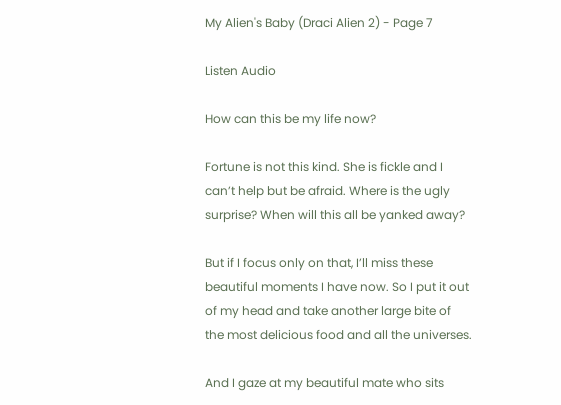My Alien's Baby (Draci Alien 2) - Page 7

Listen Audio

How can this be my life now?

Fortune is not this kind. She is fickle and I can’t help but be afraid. Where is the ugly surprise? When will this all be yanked away?

But if I focus only on that, I’ll miss these beautiful moments I have now. So I put it out of my head and take another large bite of the most delicious food and all the universes.

And I gaze at my beautiful mate who sits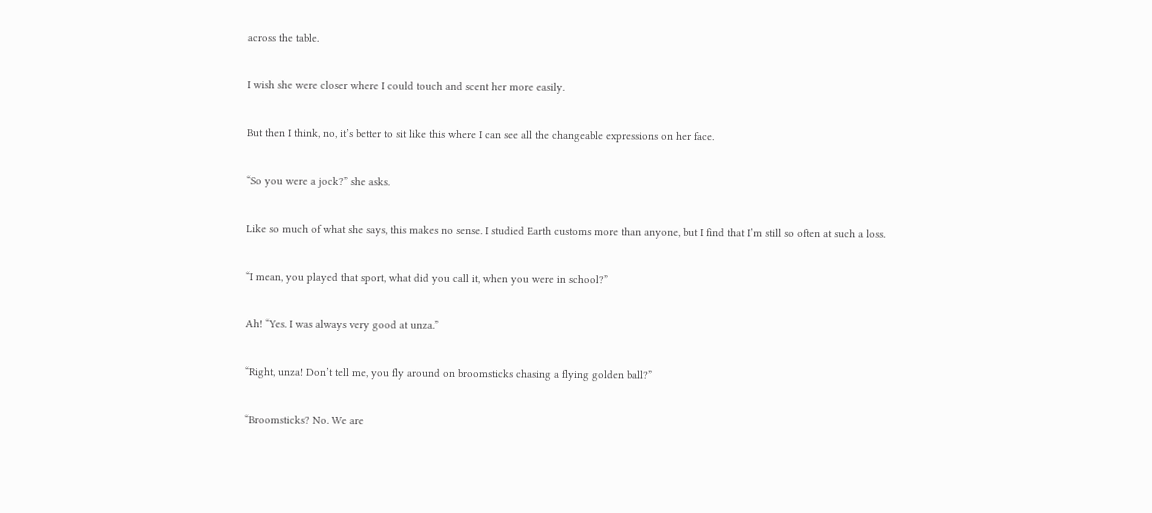across the table.

I wish she were closer where I could touch and scent her more easily.

But then I think, no, it’s better to sit like this where I can see all the changeable expressions on her face.

“So you were a jock?” she asks.

Like so much of what she says, this makes no sense. I studied Earth customs more than anyone, but I find that I’m still so often at such a loss.

“I mean, you played that sport, what did you call it, when you were in school?”

Ah! “Yes. I was always very good at unza.”

“Right, unza! Don’t tell me, you fly around on broomsticks chasing a flying golden ball?”

“Broomsticks? No. We are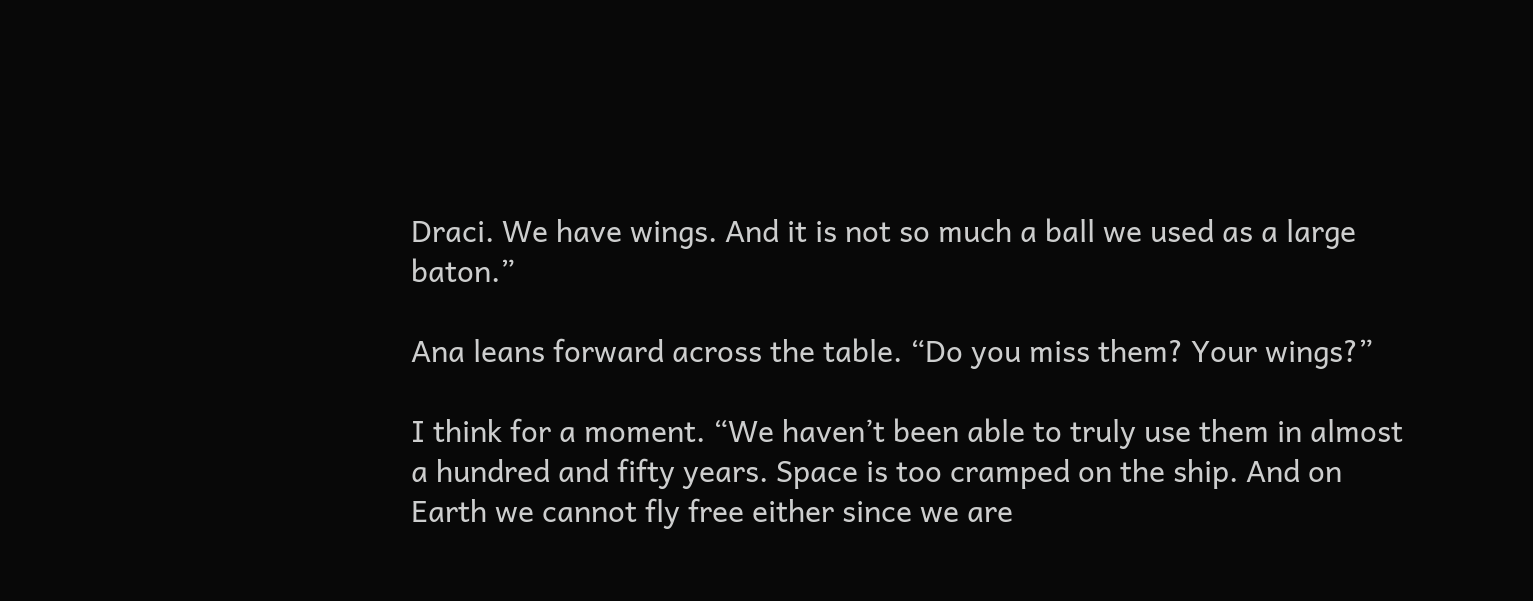Draci. We have wings. And it is not so much a ball we used as a large baton.”

Ana leans forward across the table. “Do you miss them? Your wings?”

I think for a moment. “We haven’t been able to truly use them in almost a hundred and fifty years. Space is too cramped on the ship. And on Earth we cannot fly free either since we are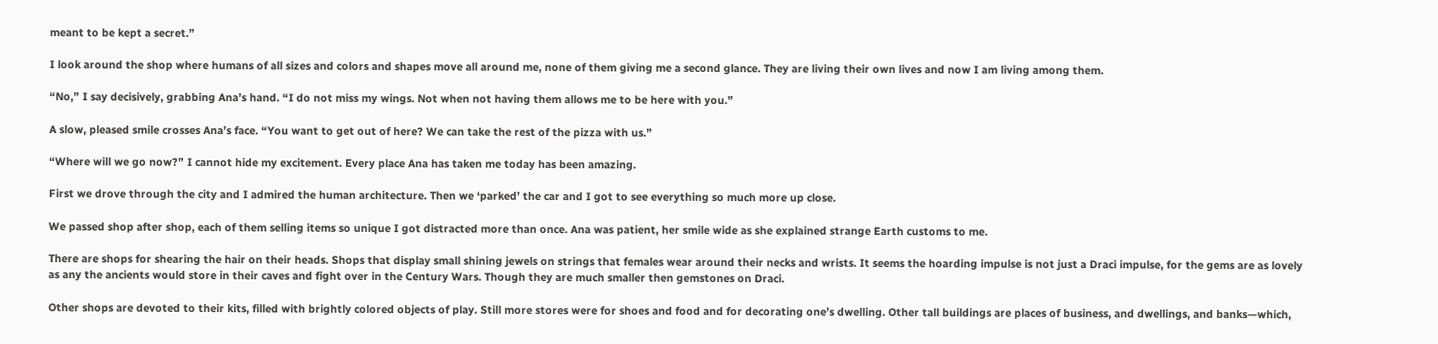meant to be kept a secret.”

I look around the shop where humans of all sizes and colors and shapes move all around me, none of them giving me a second glance. They are living their own lives and now I am living among them.

“No,” I say decisively, grabbing Ana’s hand. “I do not miss my wings. Not when not having them allows me to be here with you.”

A slow, pleased smile crosses Ana’s face. “You want to get out of here? We can take the rest of the pizza with us.”

“Where will we go now?” I cannot hide my excitement. Every place Ana has taken me today has been amazing.

First we drove through the city and I admired the human architecture. Then we ‘parked’ the car and I got to see everything so much more up close.

We passed shop after shop, each of them selling items so unique I got distracted more than once. Ana was patient, her smile wide as she explained strange Earth customs to me.

There are shops for shearing the hair on their heads. Shops that display small shining jewels on strings that females wear around their necks and wrists. It seems the hoarding impulse is not just a Draci impulse, for the gems are as lovely as any the ancients would store in their caves and fight over in the Century Wars. Though they are much smaller then gemstones on Draci.

Other shops are devoted to their kits, filled with brightly colored objects of play. Still more stores were for shoes and food and for decorating one’s dwelling. Other tall buildings are places of business, and dwellings, and banks—which,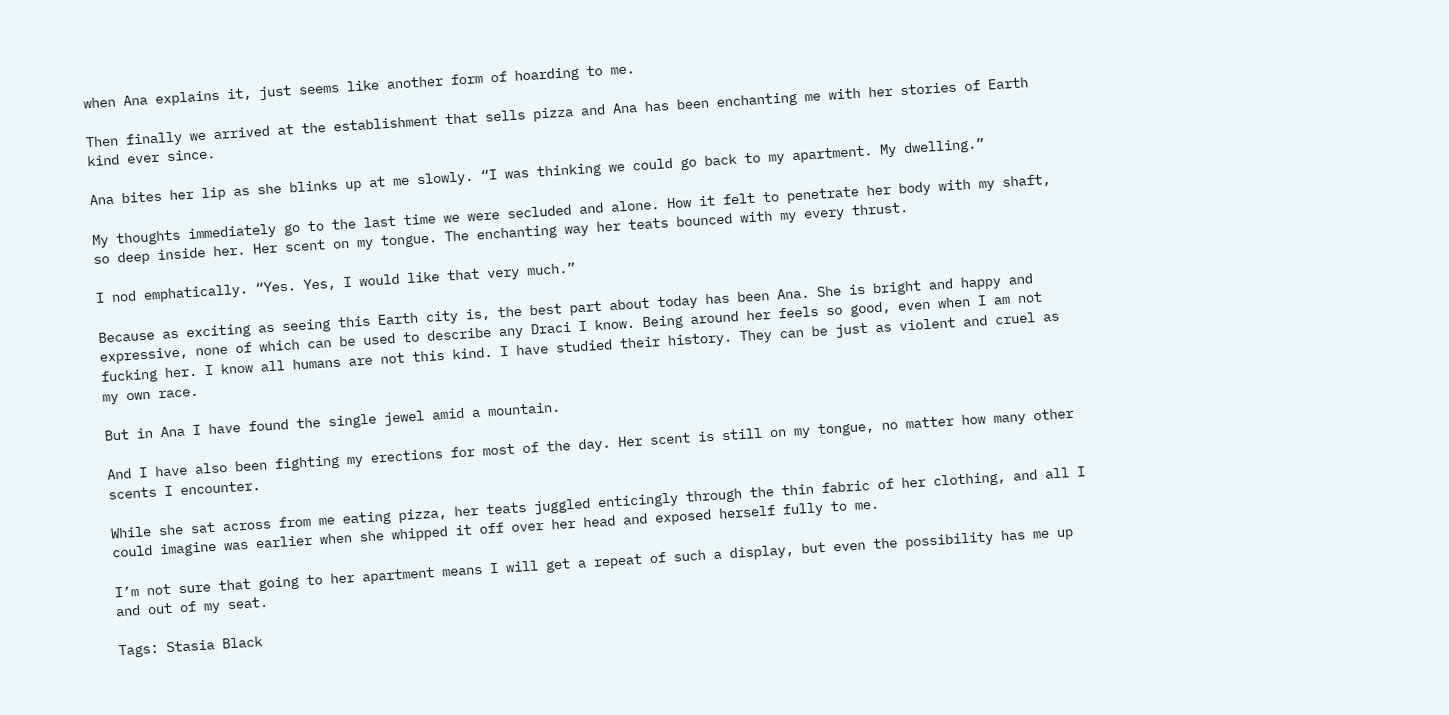when Ana explains it, just seems like another form of hoarding to me.

Then finally we arrived at the establishment that sells pizza and Ana has been enchanting me with her stories of Earth kind ever since.

Ana bites her lip as she blinks up at me slowly. “I was thinking we could go back to my apartment. My dwelling.”

My thoughts immediately go to the last time we were secluded and alone. How it felt to penetrate her body with my shaft, so deep inside her. Her scent on my tongue. The enchanting way her teats bounced with my every thrust.

I nod emphatically. “Yes. Yes, I would like that very much.”

Because as exciting as seeing this Earth city is, the best part about today has been Ana. She is bright and happy and expressive, none of which can be used to describe any Draci I know. Being around her feels so good, even when I am not fucking her. I know all humans are not this kind. I have studied their history. They can be just as violent and cruel as my own race.

But in Ana I have found the single jewel amid a mountain.

And I have also been fighting my erections for most of the day. Her scent is still on my tongue, no matter how many other scents I encounter.

While she sat across from me eating pizza, her teats juggled enticingly through the thin fabric of her clothing, and all I could imagine was earlier when she whipped it off over her head and exposed herself fully to me.

I’m not sure that going to her apartment means I will get a repeat of such a display, but even the possibility has me up and out of my seat.

Tags: Stasia Black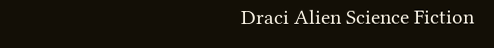Draci Alien Science Fiction